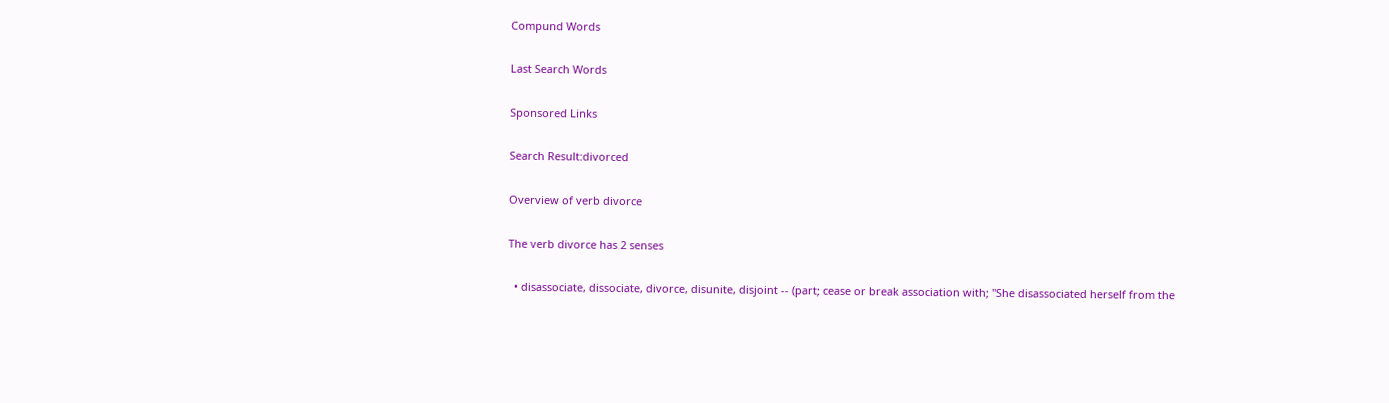Compund Words

Last Search Words

Sponsored Links

Search Result:divorced

Overview of verb divorce

The verb divorce has 2 senses

  • disassociate, dissociate, divorce, disunite, disjoint -- (part; cease or break association with; "She disassociated herself from the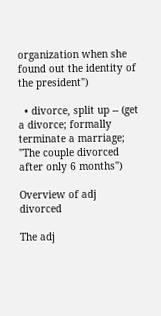organization when she found out the identity of the president")

  • divorce, split up -- (get a divorce; formally terminate a marriage; "The couple divorced after only 6 months")

Overview of adj divorced

The adj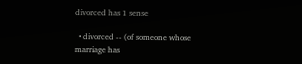divorced has 1 sense

  • divorced -- (of someone whose marriage has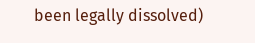been legally dissolved)